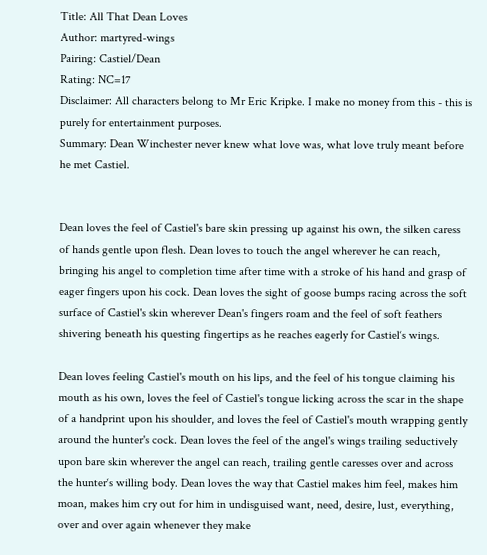Title: All That Dean Loves
Author: martyred-wings
Pairing: Castiel/Dean
Rating: NC=17
Disclaimer: All characters belong to Mr Eric Kripke. I make no money from this - this is purely for entertainment purposes.
Summary: Dean Winchester never knew what love was, what love truly meant before he met Castiel.


Dean loves the feel of Castiel's bare skin pressing up against his own, the silken caress of hands gentle upon flesh. Dean loves to touch the angel wherever he can reach, bringing his angel to completion time after time with a stroke of his hand and grasp of eager fingers upon his cock. Dean loves the sight of goose bumps racing across the soft surface of Castiel's skin wherever Dean's fingers roam and the feel of soft feathers shivering beneath his questing fingertips as he reaches eagerly for Castiel‘s wings.

Dean loves feeling Castiel's mouth on his lips, and the feel of his tongue claiming his mouth as his own, loves the feel of Castiel's tongue licking across the scar in the shape of a handprint upon his shoulder, and loves the feel of Castiel's mouth wrapping gently around the hunter's cock. Dean loves the feel of the angel's wings trailing seductively upon bare skin wherever the angel can reach, trailing gentle caresses over and across the hunter‘s willing body. Dean loves the way that Castiel makes him feel, makes him moan, makes him cry out for him in undisguised want, need, desire, lust, everything, over and over again whenever they make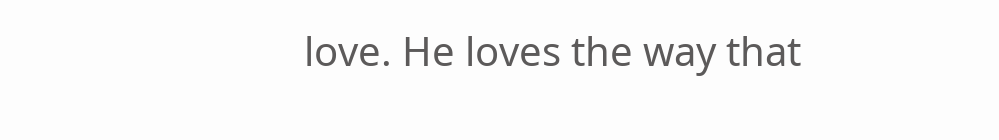love. He loves the way that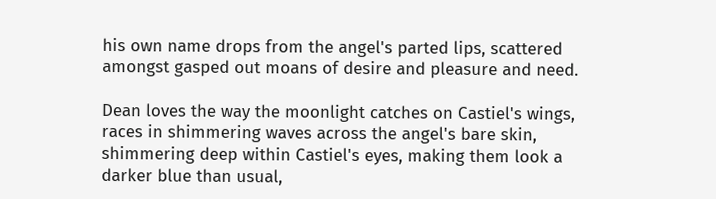his own name drops from the angel's parted lips, scattered amongst gasped out moans of desire and pleasure and need.

Dean loves the way the moonlight catches on Castiel's wings, races in shimmering waves across the angel's bare skin, shimmering deep within Castiel's eyes, making them look a darker blue than usual,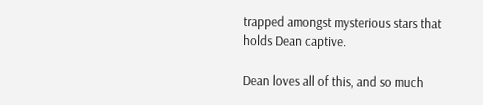trapped amongst mysterious stars that holds Dean captive.

Dean loves all of this, and so much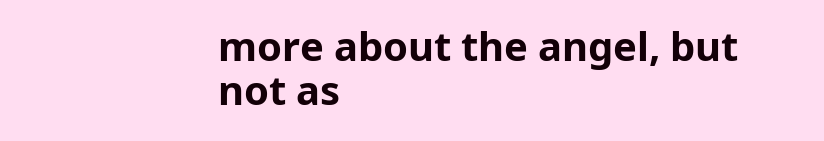more about the angel, but not as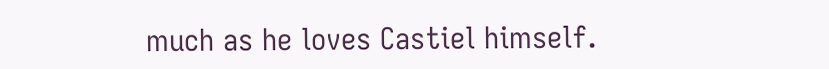much as he loves Castiel himself.